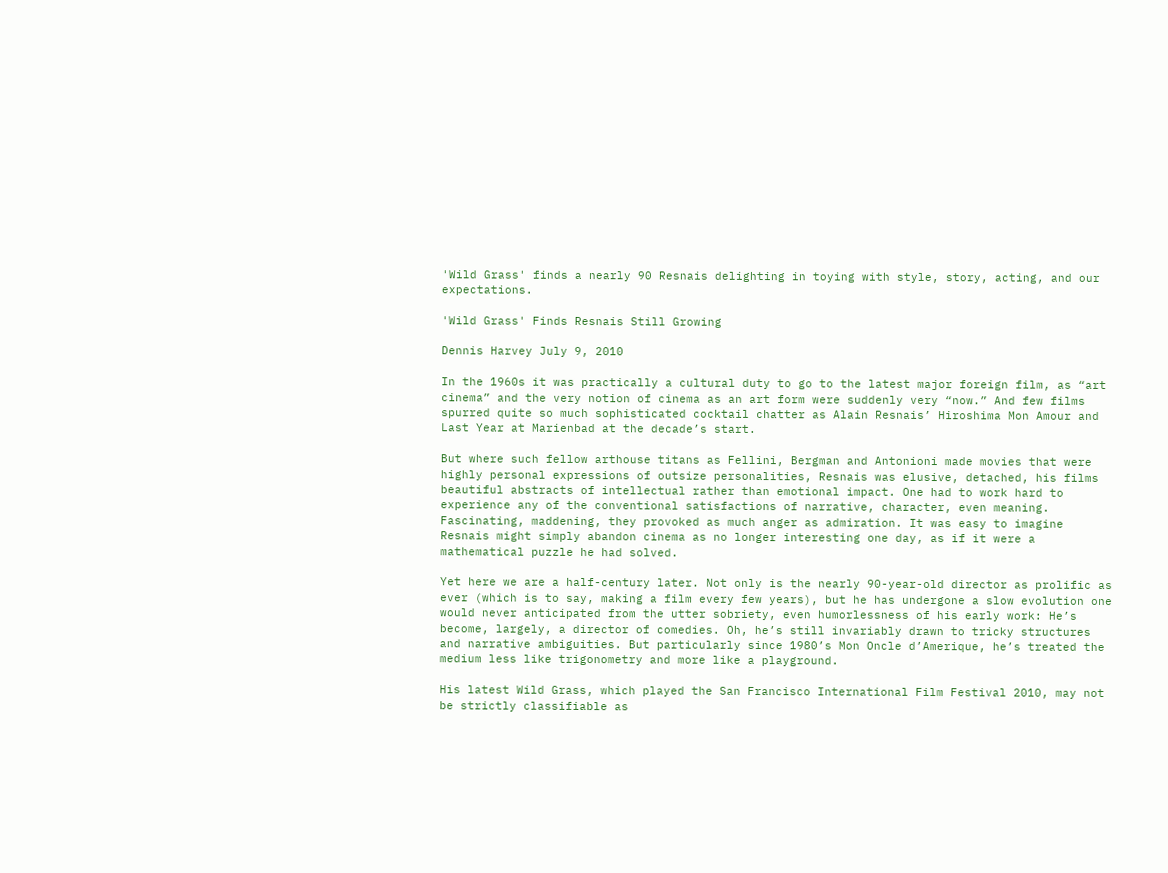'Wild Grass' finds a nearly 90 Resnais delighting in toying with style, story, acting, and our expectations.

'Wild Grass' Finds Resnais Still Growing

Dennis Harvey July 9, 2010

In the 1960s it was practically a cultural duty to go to the latest major foreign film, as “art cinema” and the very notion of cinema as an art form were suddenly very “now.” And few films spurred quite so much sophisticated cocktail chatter as Alain Resnais’ Hiroshima Mon Amour and Last Year at Marienbad at the decade’s start.

But where such fellow arthouse titans as Fellini, Bergman and Antonioni made movies that were highly personal expressions of outsize personalities, Resnais was elusive, detached, his films beautiful abstracts of intellectual rather than emotional impact. One had to work hard to experience any of the conventional satisfactions of narrative, character, even meaning. Fascinating, maddening, they provoked as much anger as admiration. It was easy to imagine Resnais might simply abandon cinema as no longer interesting one day, as if it were a mathematical puzzle he had solved.

Yet here we are a half-century later. Not only is the nearly 90-year-old director as prolific as ever (which is to say, making a film every few years), but he has undergone a slow evolution one would never anticipated from the utter sobriety, even humorlessness of his early work: He’s become, largely, a director of comedies. Oh, he’s still invariably drawn to tricky structures and narrative ambiguities. But particularly since 1980’s Mon Oncle d’Amerique, he’s treated the medium less like trigonometry and more like a playground.

His latest Wild Grass, which played the San Francisco International Film Festival 2010, may not be strictly classifiable as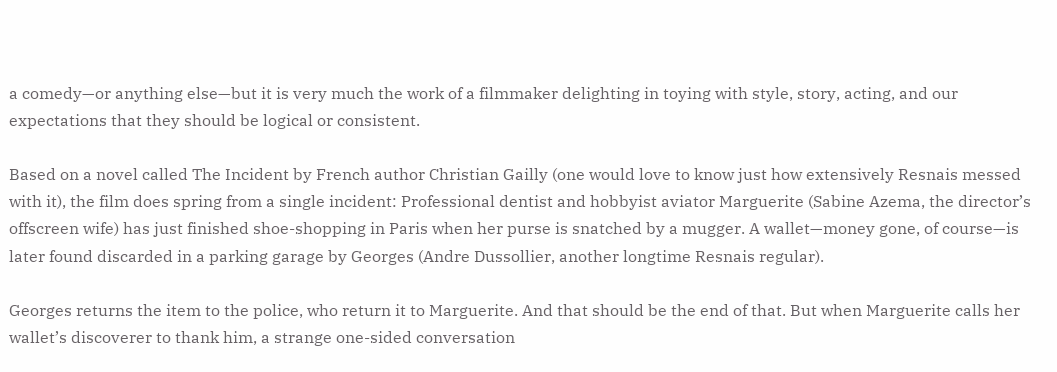a comedy—or anything else—but it is very much the work of a filmmaker delighting in toying with style, story, acting, and our expectations that they should be logical or consistent.

Based on a novel called The Incident by French author Christian Gailly (one would love to know just how extensively Resnais messed with it), the film does spring from a single incident: Professional dentist and hobbyist aviator Marguerite (Sabine Azema, the director’s offscreen wife) has just finished shoe-shopping in Paris when her purse is snatched by a mugger. A wallet—money gone, of course—is later found discarded in a parking garage by Georges (Andre Dussollier, another longtime Resnais regular).

Georges returns the item to the police, who return it to Marguerite. And that should be the end of that. But when Marguerite calls her wallet’s discoverer to thank him, a strange one-sided conversation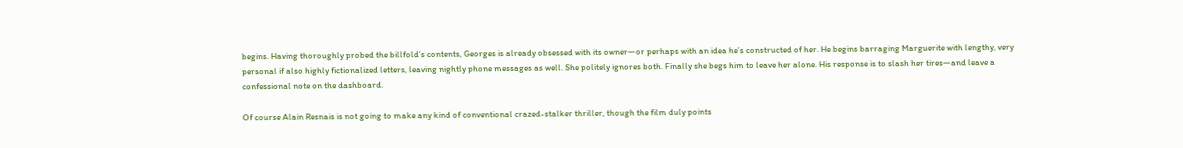begins. Having thoroughly probed the billfold’s contents, Georges is already obsessed with its owner—or perhaps with an idea he’s constructed of her. He begins barraging Marguerite with lengthy, very personal if also highly fictionalized letters, leaving nightly phone messages as well. She politely ignores both. Finally she begs him to leave her alone. His response is to slash her tires—and leave a confessional note on the dashboard.

Of course Alain Resnais is not going to make any kind of conventional crazed-stalker thriller, though the film duly points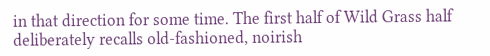in that direction for some time. The first half of Wild Grass half deliberately recalls old-fashioned, noirish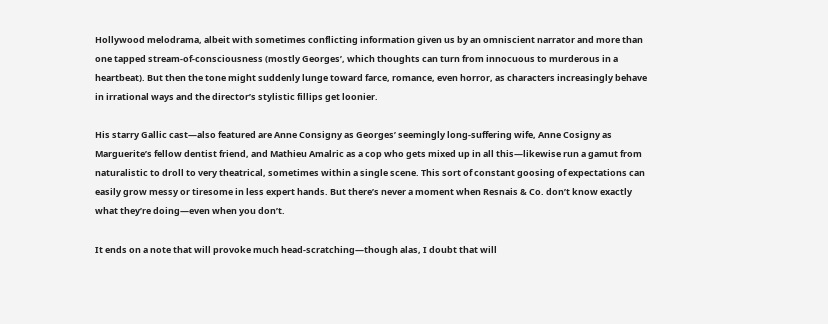Hollywood melodrama, albeit with sometimes conflicting information given us by an omniscient narrator and more than one tapped stream-of-consciousness (mostly Georges’, which thoughts can turn from innocuous to murderous in a heartbeat). But then the tone might suddenly lunge toward farce, romance, even horror, as characters increasingly behave in irrational ways and the director’s stylistic fillips get loonier.

His starry Gallic cast—also featured are Anne Consigny as Georges’ seemingly long-suffering wife, Anne Cosigny as Marguerite’s fellow dentist friend, and Mathieu Amalric as a cop who gets mixed up in all this—likewise run a gamut from naturalistic to droll to very theatrical, sometimes within a single scene. This sort of constant goosing of expectations can easily grow messy or tiresome in less expert hands. But there’s never a moment when Resnais & Co. don’t know exactly what they’re doing—even when you don’t.

It ends on a note that will provoke much head-scratching—though alas, I doubt that will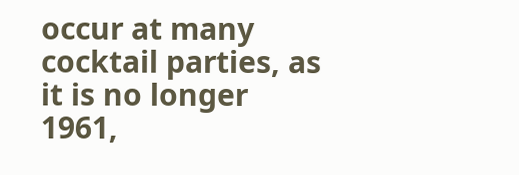occur at many cocktail parties, as it is no longer 1961,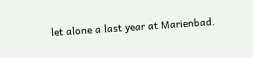let alone a last year at Marienbad.